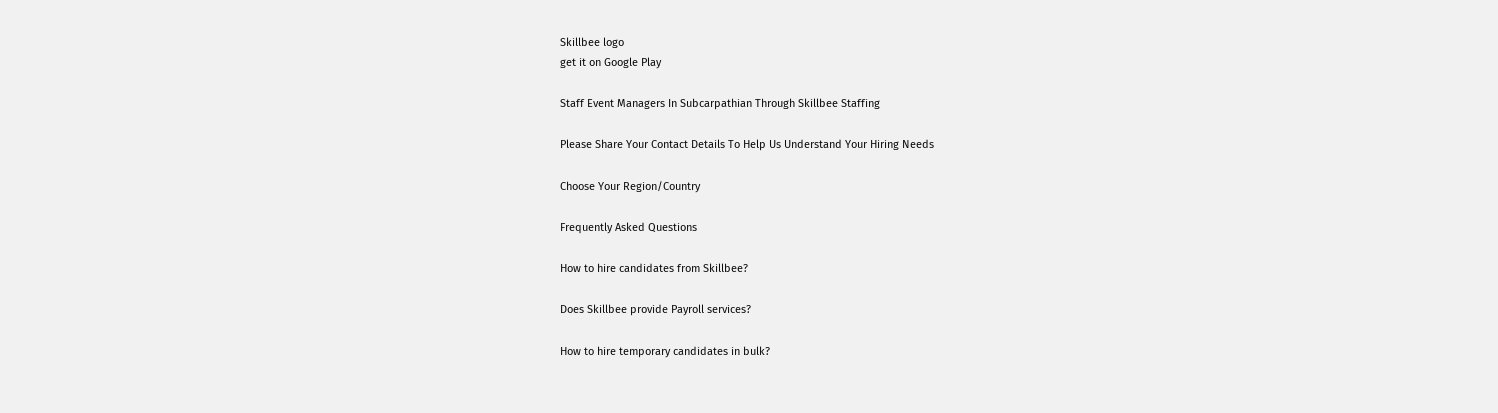Skillbee logo
get it on Google Play

Staff Event Managers In Subcarpathian Through Skillbee Staffing

Please Share Your Contact Details To Help Us Understand Your Hiring Needs

Choose Your Region/Country

Frequently Asked Questions

How to hire candidates from Skillbee?

Does Skillbee provide Payroll services?

How to hire temporary candidates in bulk?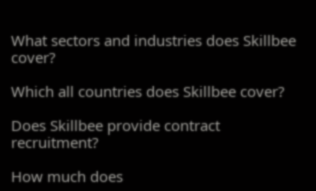What sectors and industries does Skillbee cover?

Which all countries does Skillbee cover?

Does Skillbee provide contract recruitment?

How much does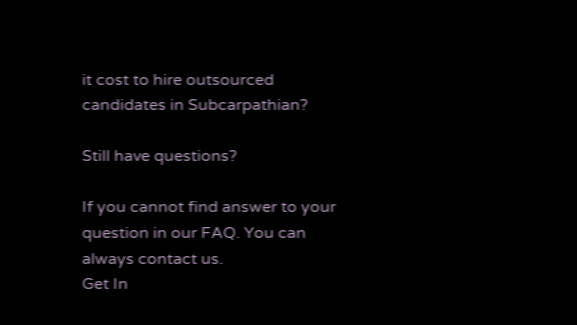it cost to hire outsourced candidates in Subcarpathian?

Still have questions?

If you cannot find answer to your question in our FAQ. You can always contact us.
Get In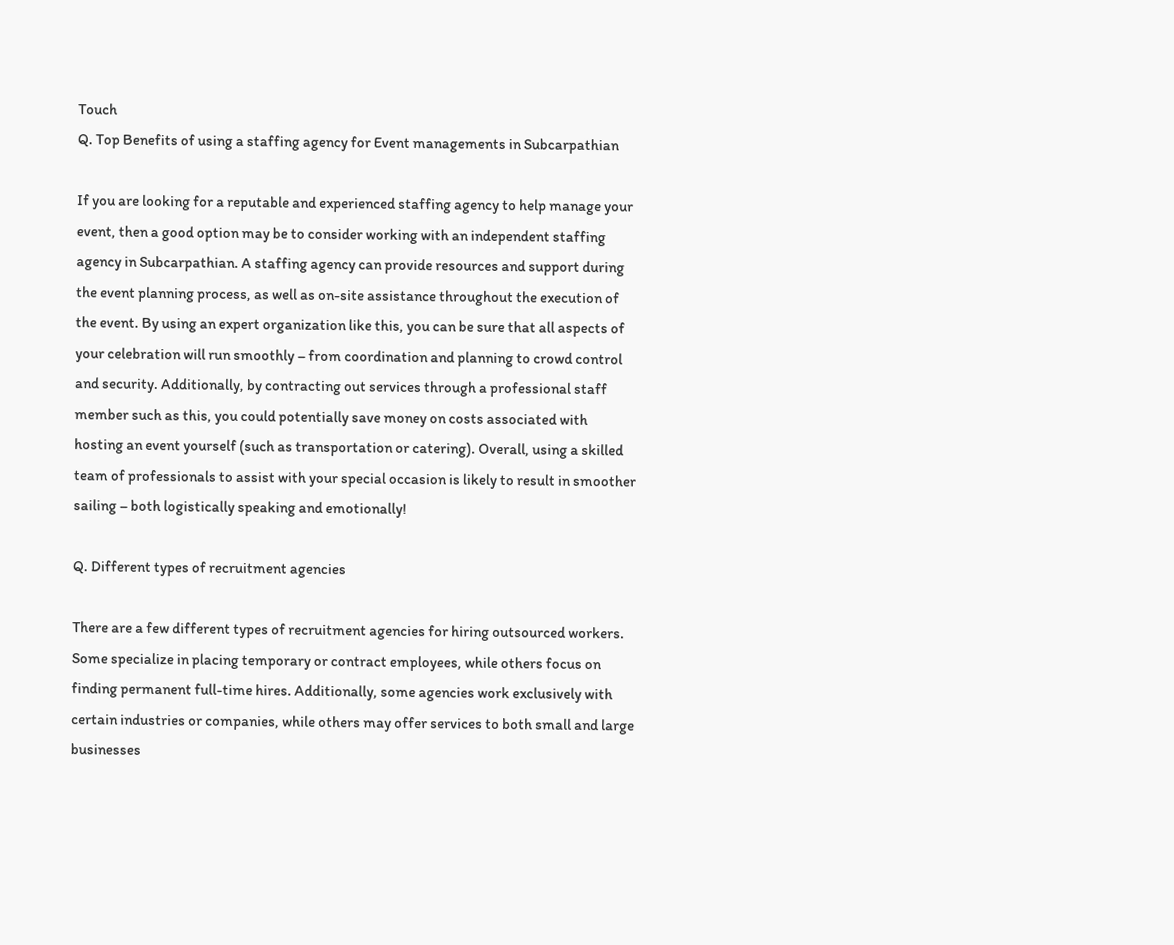Touch
Q. Top Benefits of using a staffing agency for Event managements in Subcarpathian

If you are looking for a reputable and experienced staffing agency to help manage your event, then a good option may be to consider working with an independent staffing agency in Subcarpathian. A staffing agency can provide resources and support during the event planning process, as well as on-site assistance throughout the execution of the event. By using an expert organization like this, you can be sure that all aspects of your celebration will run smoothly – from coordination and planning to crowd control and security. Additionally, by contracting out services through a professional staff member such as this, you could potentially save money on costs associated with hosting an event yourself (such as transportation or catering). Overall, using a skilled team of professionals to assist with your special occasion is likely to result in smoother sailing – both logistically speaking and emotionally!

Q. Different types of recruitment agencies

There are a few different types of recruitment agencies for hiring outsourced workers. Some specialize in placing temporary or contract employees, while others focus on finding permanent full-time hires. Additionally, some agencies work exclusively with certain industries or companies, while others may offer services to both small and large businesses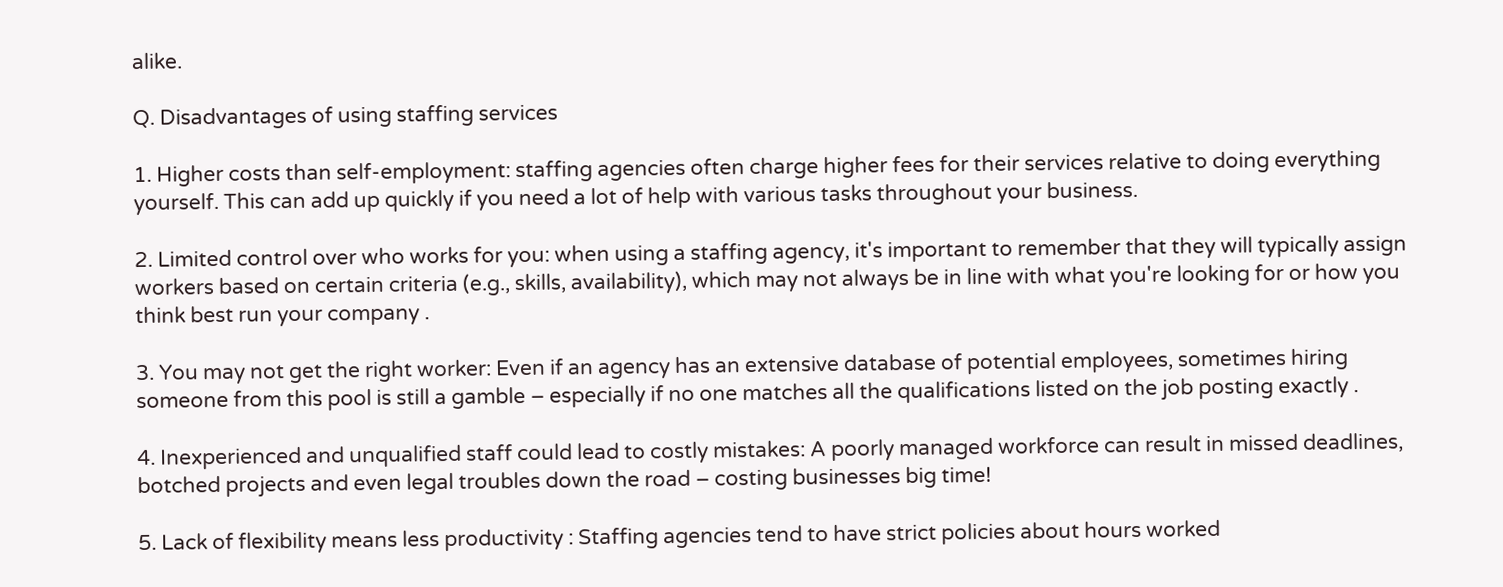alike.

Q. Disadvantages of using staffing services

1. Higher costs than self-employment: staffing agencies often charge higher fees for their services relative to doing everything yourself. This can add up quickly if you need a lot of help with various tasks throughout your business.

2. Limited control over who works for you: when using a staffing agency, it's important to remember that they will typically assign workers based on certain criteria (e.g., skills, availability), which may not always be in line with what you're looking for or how you think best run your company .

3. You may not get the right worker: Even if an agency has an extensive database of potential employees, sometimes hiring someone from this pool is still a gamble – especially if no one matches all the qualifications listed on the job posting exactly .

4. Inexperienced and unqualified staff could lead to costly mistakes: A poorly managed workforce can result in missed deadlines, botched projects and even legal troubles down the road – costing businesses big time!

5. Lack of flexibility means less productivity : Staffing agencies tend to have strict policies about hours worked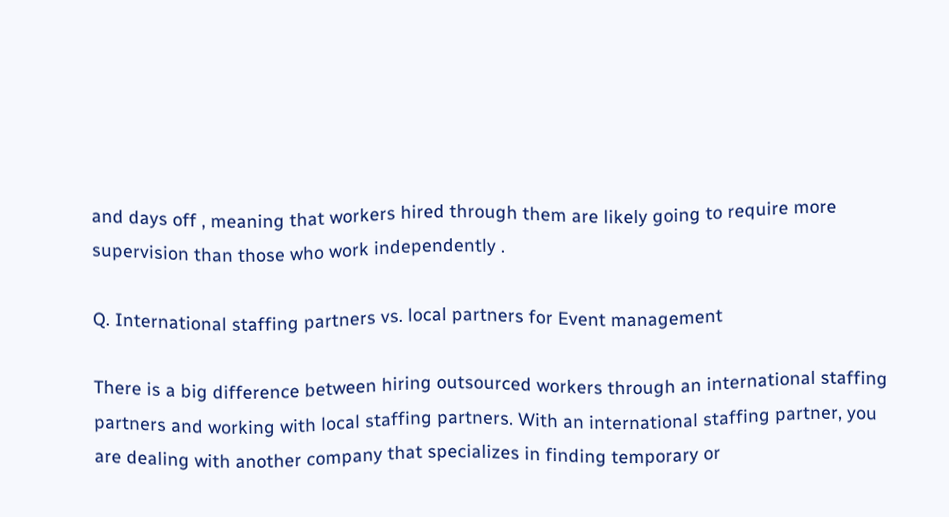and days off , meaning that workers hired through them are likely going to require more supervision than those who work independently .

Q. International staffing partners vs. local partners for Event management

There is a big difference between hiring outsourced workers through an international staffing partners and working with local staffing partners. With an international staffing partner, you are dealing with another company that specializes in finding temporary or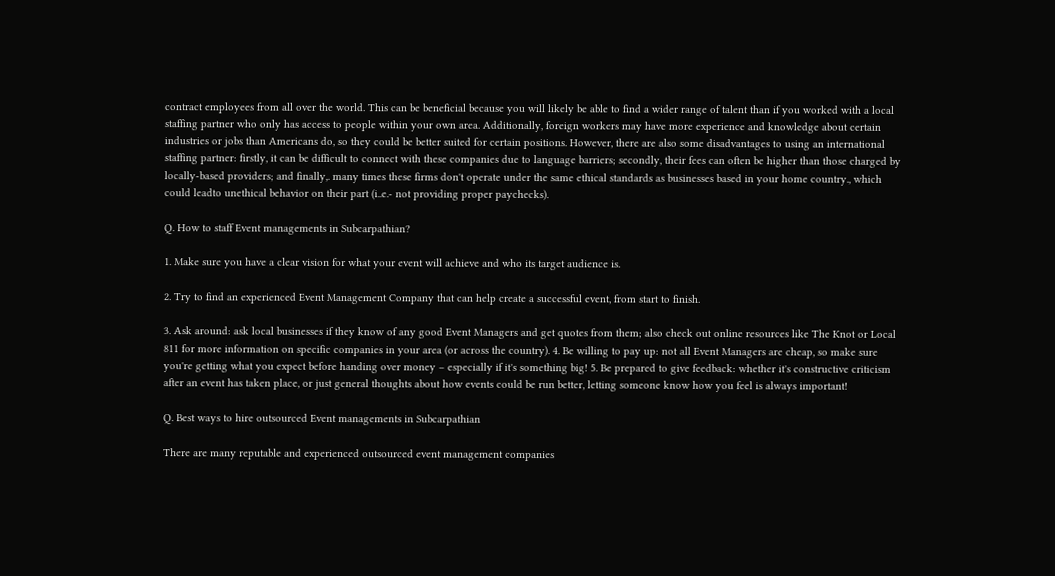contract employees from all over the world. This can be beneficial because you will likely be able to find a wider range of talent than if you worked with a local staffing partner who only has access to people within your own area. Additionally, foreign workers may have more experience and knowledge about certain industries or jobs than Americans do, so they could be better suited for certain positions. However, there are also some disadvantages to using an international staffing partner: firstly, it can be difficult to connect with these companies due to language barriers; secondly, their fees can often be higher than those charged by locally-based providers; and finally,. many times these firms don't operate under the same ethical standards as businesses based in your home country., which could leadto unethical behavior on their part (i..e.- not providing proper paychecks).

Q. How to staff Event managements in Subcarpathian?

1. Make sure you have a clear vision for what your event will achieve and who its target audience is.

2. Try to find an experienced Event Management Company that can help create a successful event, from start to finish.

3. Ask around: ask local businesses if they know of any good Event Managers and get quotes from them; also check out online resources like The Knot or Local 811 for more information on specific companies in your area (or across the country). 4. Be willing to pay up: not all Event Managers are cheap, so make sure you're getting what you expect before handing over money – especially if it's something big! 5. Be prepared to give feedback: whether it's constructive criticism after an event has taken place, or just general thoughts about how events could be run better, letting someone know how you feel is always important!

Q. Best ways to hire outsourced Event managements in Subcarpathian

There are many reputable and experienced outsourced event management companies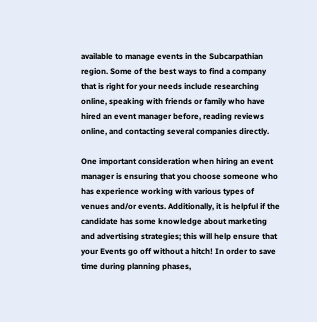available to manage events in the Subcarpathian region. Some of the best ways to find a company that is right for your needs include researching online, speaking with friends or family who have hired an event manager before, reading reviews online, and contacting several companies directly.

One important consideration when hiring an event manager is ensuring that you choose someone who has experience working with various types of venues and/or events. Additionally, it is helpful if the candidate has some knowledge about marketing and advertising strategies; this will help ensure that your Events go off without a hitch! In order to save time during planning phases,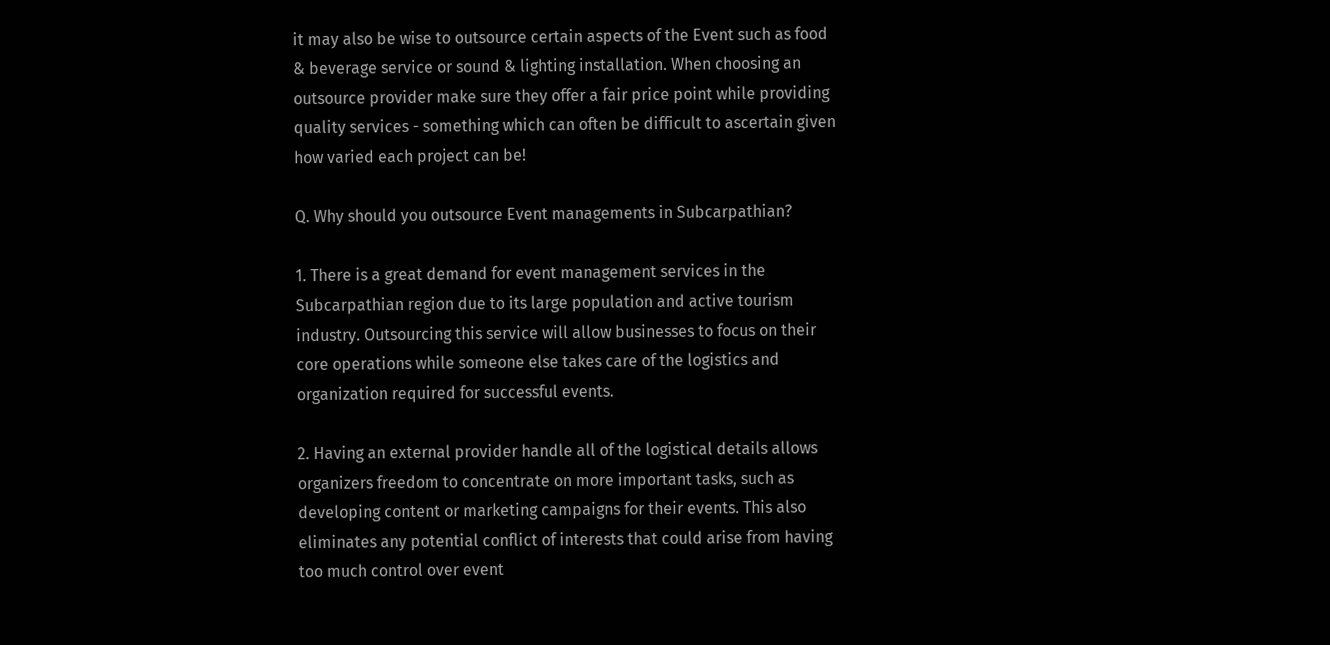it may also be wise to outsource certain aspects of the Event such as food & beverage service or sound & lighting installation. When choosing an outsource provider make sure they offer a fair price point while providing quality services - something which can often be difficult to ascertain given how varied each project can be!

Q. Why should you outsource Event managements in Subcarpathian?

1. There is a great demand for event management services in the Subcarpathian region due to its large population and active tourism industry. Outsourcing this service will allow businesses to focus on their core operations while someone else takes care of the logistics and organization required for successful events.

2. Having an external provider handle all of the logistical details allows organizers freedom to concentrate on more important tasks, such as developing content or marketing campaigns for their events. This also eliminates any potential conflict of interests that could arise from having too much control over event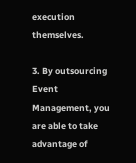execution themselves.

3. By outsourcing Event Management, you are able to take advantage of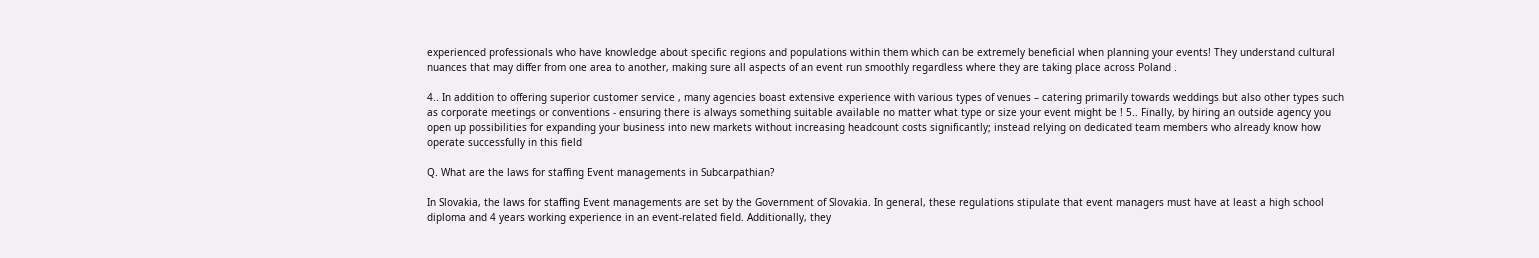experienced professionals who have knowledge about specific regions and populations within them which can be extremely beneficial when planning your events! They understand cultural nuances that may differ from one area to another, making sure all aspects of an event run smoothly regardless where they are taking place across Poland .

4.. In addition to offering superior customer service , many agencies boast extensive experience with various types of venues – catering primarily towards weddings but also other types such as corporate meetings or conventions - ensuring there is always something suitable available no matter what type or size your event might be ! 5.. Finally, by hiring an outside agency you open up possibilities for expanding your business into new markets without increasing headcount costs significantly; instead relying on dedicated team members who already know how operate successfully in this field

Q. What are the laws for staffing Event managements in Subcarpathian?

In Slovakia, the laws for staffing Event managements are set by the Government of Slovakia. In general, these regulations stipulate that event managers must have at least a high school diploma and 4 years working experience in an event-related field. Additionally, they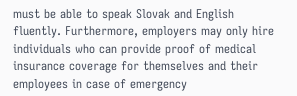must be able to speak Slovak and English fluently. Furthermore, employers may only hire individuals who can provide proof of medical insurance coverage for themselves and their employees in case of emergency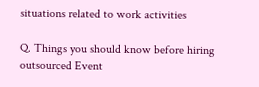situations related to work activities

Q. Things you should know before hiring outsourced Event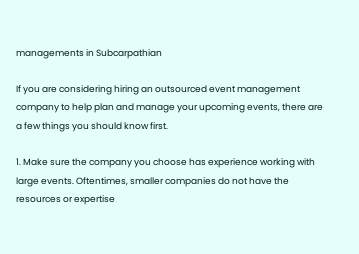managements in Subcarpathian

If you are considering hiring an outsourced event management company to help plan and manage your upcoming events, there are a few things you should know first.

1. Make sure the company you choose has experience working with large events. Oftentimes, smaller companies do not have the resources or expertise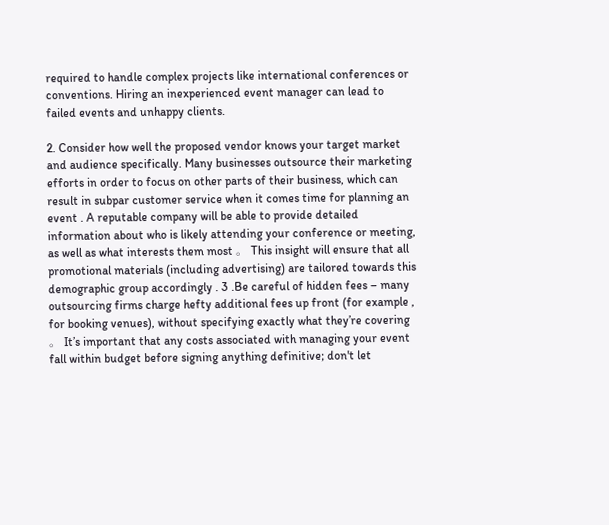required to handle complex projects like international conferences or conventions. Hiring an inexperienced event manager can lead to failed events and unhappy clients.

2. Consider how well the proposed vendor knows your target market and audience specifically. Many businesses outsource their marketing efforts in order to focus on other parts of their business, which can result in subpar customer service when it comes time for planning an event . A reputable company will be able to provide detailed information about who is likely attending your conference or meeting, as well as what interests them most 。 This insight will ensure that all promotional materials (including advertising) are tailored towards this demographic group accordingly . 3 .Be careful of hidden fees – many outsourcing firms charge hefty additional fees up front (for example , for booking venues), without specifying exactly what they’re covering 。 It’s important that any costs associated with managing your event fall within budget before signing anything definitive; don't let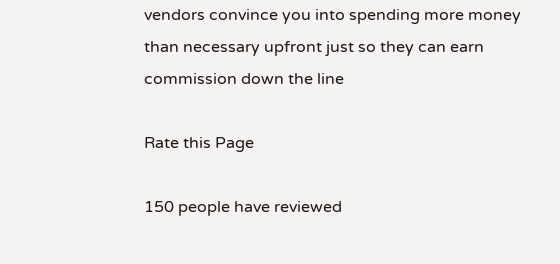vendors convince you into spending more money than necessary upfront just so they can earn commission down the line

Rate this Page

150 people have reviewed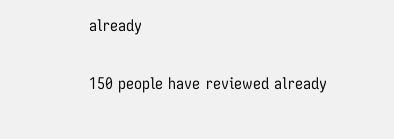already

150 people have reviewed already